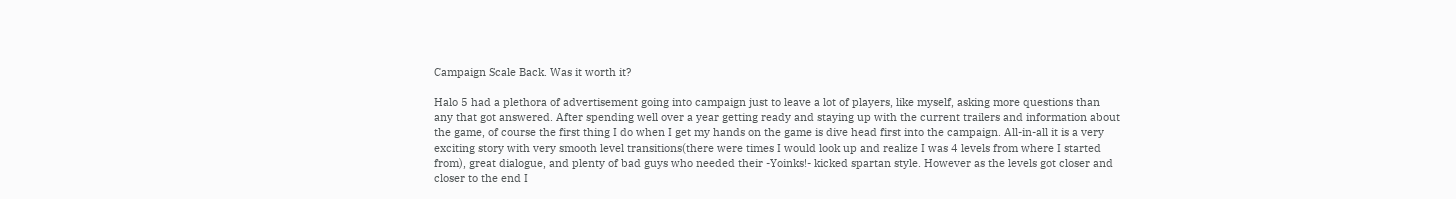Campaign Scale Back. Was it worth it?

Halo 5 had a plethora of advertisement going into campaign just to leave a lot of players, like myself, asking more questions than any that got answered. After spending well over a year getting ready and staying up with the current trailers and information about the game, of course the first thing I do when I get my hands on the game is dive head first into the campaign. All-in-all it is a very exciting story with very smooth level transitions(there were times I would look up and realize I was 4 levels from where I started from), great dialogue, and plenty of bad guys who needed their -Yoinks!- kicked spartan style. However as the levels got closer and closer to the end I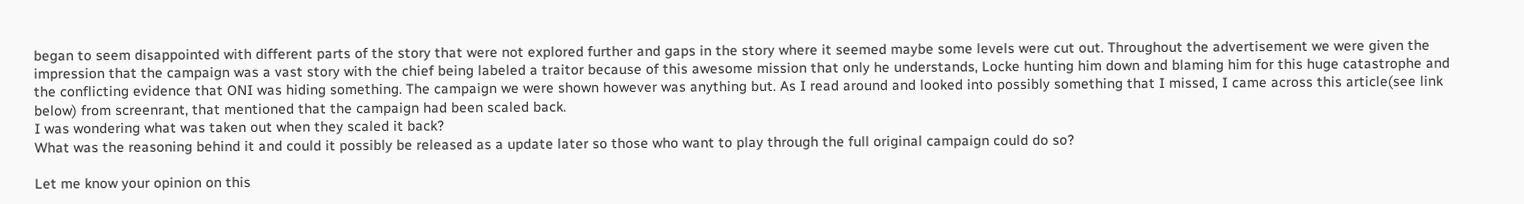began to seem disappointed with different parts of the story that were not explored further and gaps in the story where it seemed maybe some levels were cut out. Throughout the advertisement we were given the impression that the campaign was a vast story with the chief being labeled a traitor because of this awesome mission that only he understands, Locke hunting him down and blaming him for this huge catastrophe and the conflicting evidence that ONI was hiding something. The campaign we were shown however was anything but. As I read around and looked into possibly something that I missed, I came across this article(see link below) from screenrant, that mentioned that the campaign had been scaled back.
I was wondering what was taken out when they scaled it back?
What was the reasoning behind it and could it possibly be released as a update later so those who want to play through the full original campaign could do so?

Let me know your opinion on this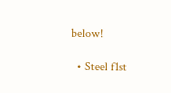below!

  • Steel f1st